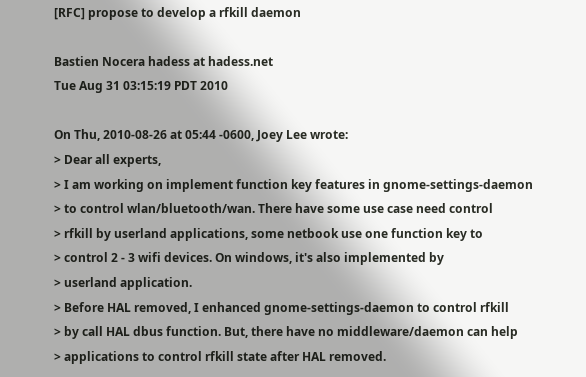[RFC] propose to develop a rfkill daemon

Bastien Nocera hadess at hadess.net
Tue Aug 31 03:15:19 PDT 2010

On Thu, 2010-08-26 at 05:44 -0600, Joey Lee wrote:
> Dear all experts,
> I am working on implement function key features in gnome-settings-daemon
> to control wlan/bluetooth/wan. There have some use case need control
> rfkill by userland applications, some netbook use one function key to
> control 2 - 3 wifi devices. On windows, it's also implemented by
> userland application.
> Before HAL removed, I enhanced gnome-settings-daemon to control rfkill
> by call HAL dbus function. But, there have no middleware/daemon can help
> applications to control rfkill state after HAL removed.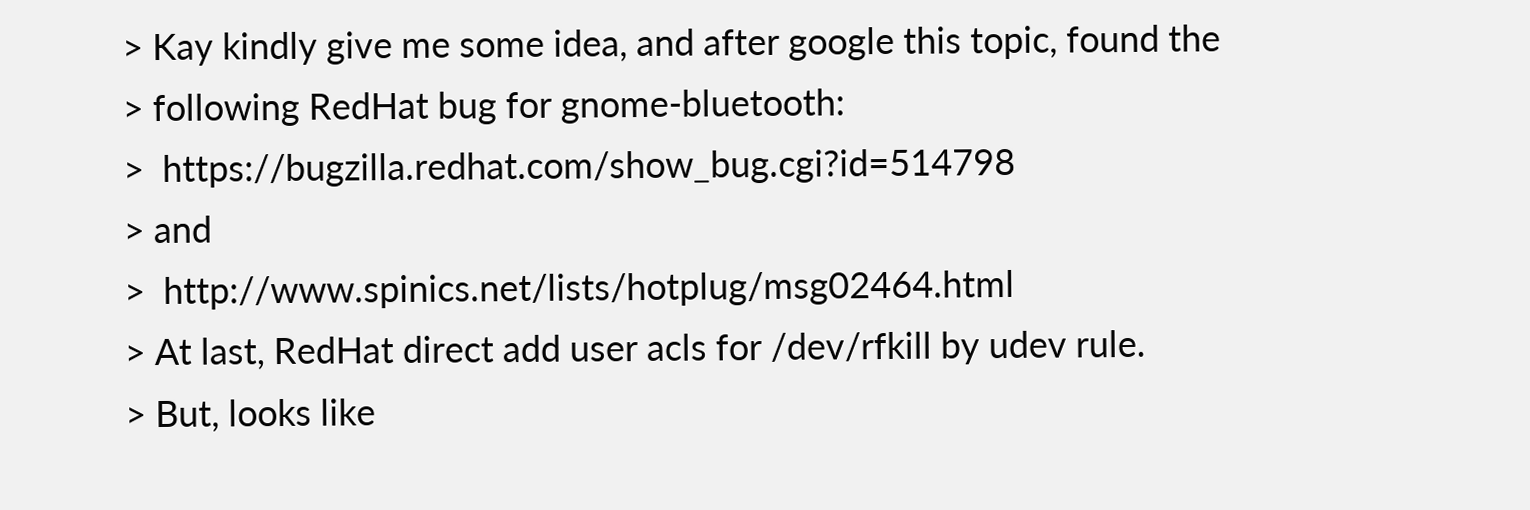> Kay kindly give me some idea, and after google this topic, found the
> following RedHat bug for gnome-bluetooth:
>  https://bugzilla.redhat.com/show_bug.cgi?id=514798
> and
>  http://www.spinics.net/lists/hotplug/msg02464.html
> At last, RedHat direct add user acls for /dev/rfkill by udev rule.
> But, looks like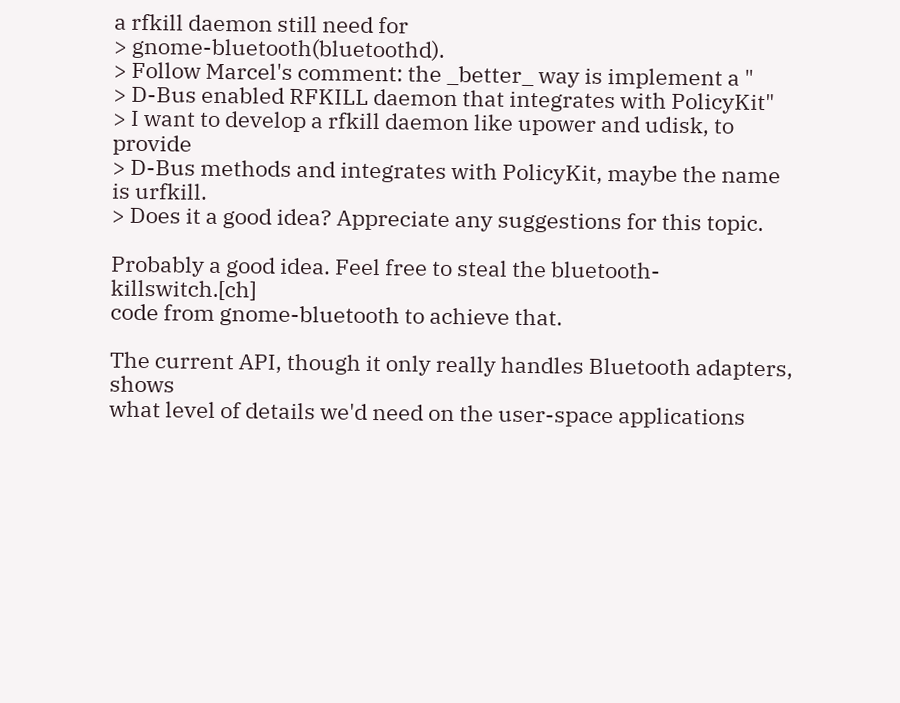a rfkill daemon still need for
> gnome-bluetooth(bluetoothd).
> Follow Marcel's comment: the _better_ way is implement a "
> D-Bus enabled RFKILL daemon that integrates with PolicyKit"
> I want to develop a rfkill daemon like upower and udisk, to provide
> D-Bus methods and integrates with PolicyKit, maybe the name is urfkill.
> Does it a good idea? Appreciate any suggestions for this topic.

Probably a good idea. Feel free to steal the bluetooth-killswitch.[ch]
code from gnome-bluetooth to achieve that.

The current API, though it only really handles Bluetooth adapters, shows
what level of details we'd need on the user-space applications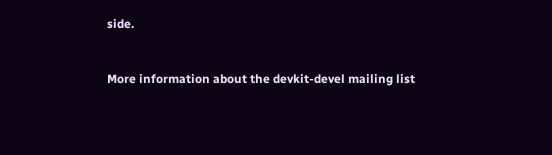side.


More information about the devkit-devel mailing list